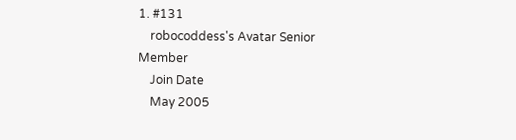1. #131
    robocoddess's Avatar Senior Member
    Join Date
    May 2005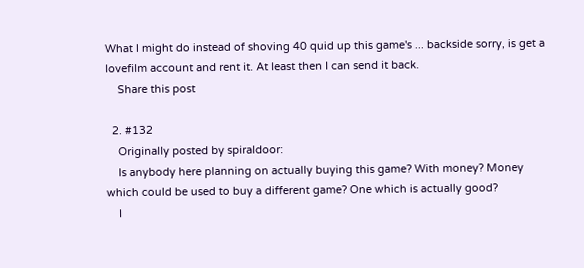What I might do instead of shoving 40 quid up this game's ... backside sorry, is get a lovefilm account and rent it. At least then I can send it back.
    Share this post

  2. #132
    Originally posted by spiraldoor:
    Is anybody here planning on actually buying this game? With money? Money which could be used to buy a different game? One which is actually good?
    I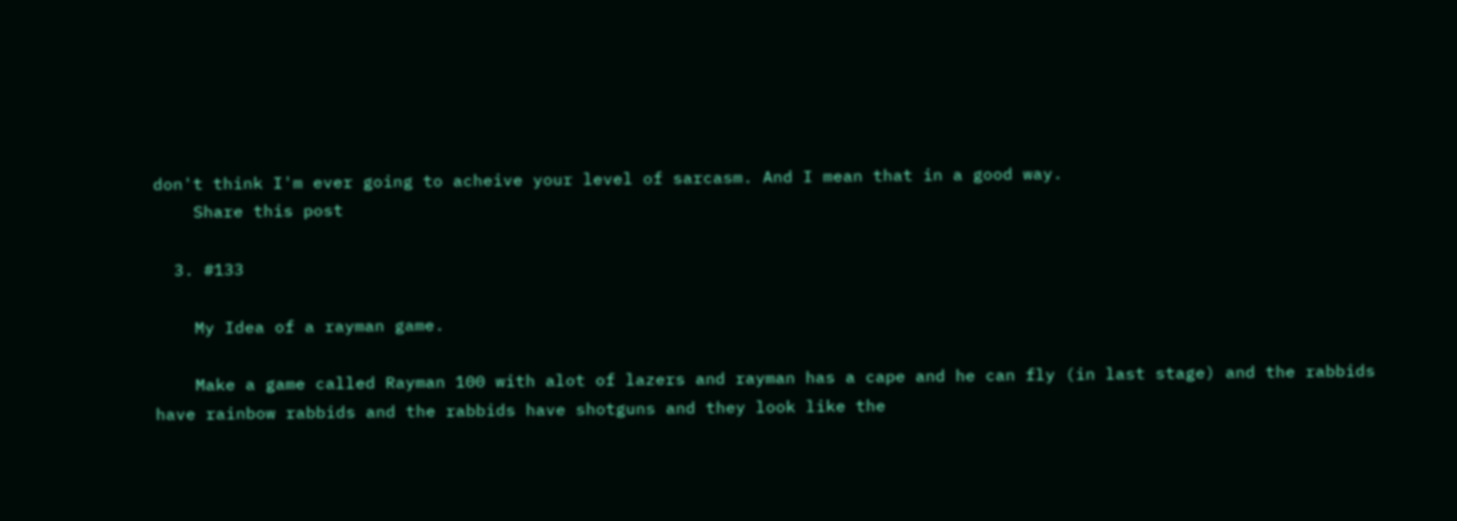don't think I'm ever going to acheive your level of sarcasm. And I mean that in a good way.
    Share this post

  3. #133

    My Idea of a rayman game.

    Make a game called Rayman 100 with alot of lazers and rayman has a cape and he can fly (in last stage) and the rabbids have rainbow rabbids and the rabbids have shotguns and they look like the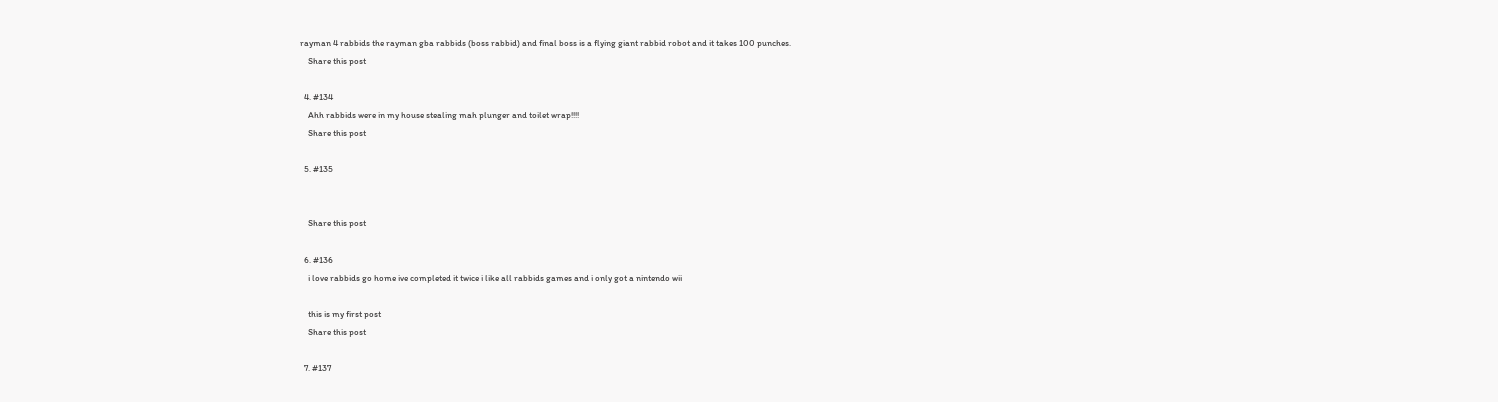rayman 4 rabbids the rayman gba rabbids (boss rabbid) and final boss is a flying giant rabbid robot and it takes 100 punches.
    Share this post

  4. #134
    Ahh rabbids were in my house stealing mah plunger and toilet wrap!!!!
    Share this post

  5. #135


    Share this post

  6. #136
    i love rabbids go home ive completed it twice i like all rabbids games and i only got a nintendo wii

    this is my first post
    Share this post

  7. #137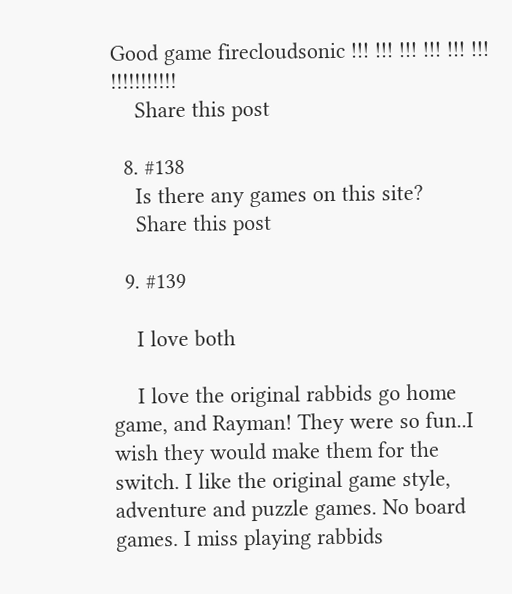Good game firecloudsonic !!! !!! !!! !!! !!! !!! !!!!!!!!!!!
    Share this post

  8. #138
    Is there any games on this site?
    Share this post

  9. #139

    I love both

    I love the original rabbids go home game, and Rayman! They were so fun..I wish they would make them for the switch. I like the original game style, adventure and puzzle games. No board games. I miss playing rabbids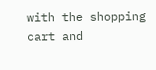with the shopping cart and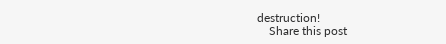destruction!
    Share this post